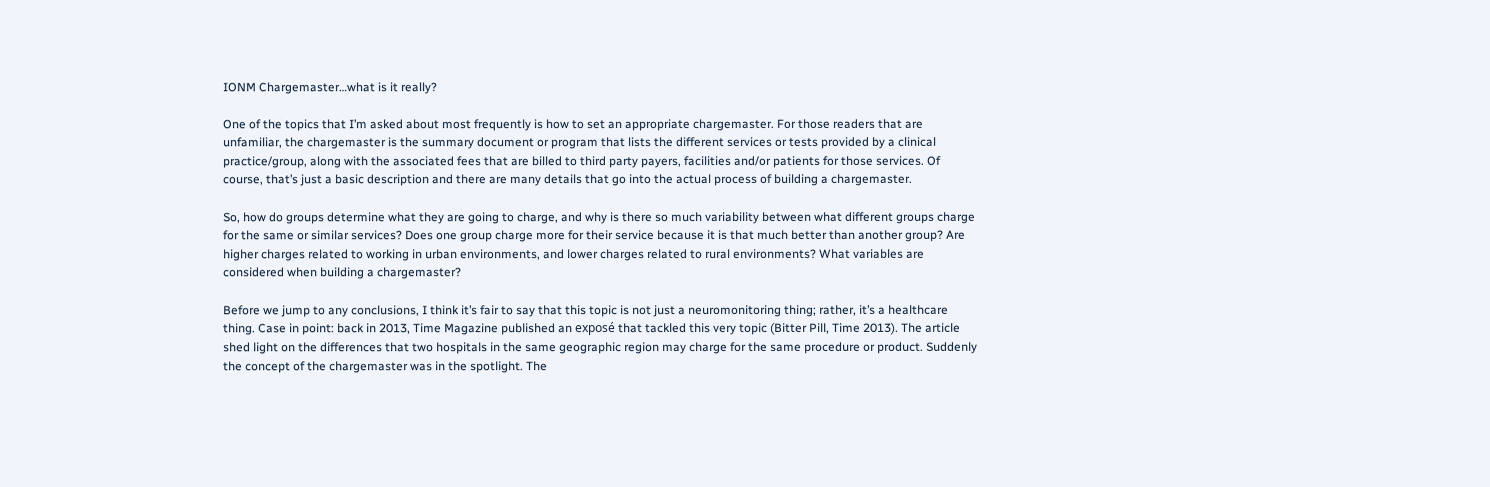IONM Chargemaster…what is it really?

One of the topics that I’m asked about most frequently is how to set an appropriate chargemaster. For those readers that are unfamiliar, the chargemaster is the summary document or program that lists the different services or tests provided by a clinical practice/group, along with the associated fees that are billed to third party payers, facilities and/or patients for those services. Of course, that’s just a basic description and there are many details that go into the actual process of building a chargemaster.

So, how do groups determine what they are going to charge, and why is there so much variability between what different groups charge for the same or similar services? Does one group charge more for their service because it is that much better than another group? Are higher charges related to working in urban environments, and lower charges related to rural environments? What variables are considered when building a chargemaster?

Before we jump to any conclusions, I think it’s fair to say that this topic is not just a neuromonitoring thing; rather, it’s a healthcare thing. Case in point: back in 2013, Time Magazine published an exposé that tackled this very topic (Bitter Pill, Time 2013). The article shed light on the differences that two hospitals in the same geographic region may charge for the same procedure or product. Suddenly the concept of the chargemaster was in the spotlight. The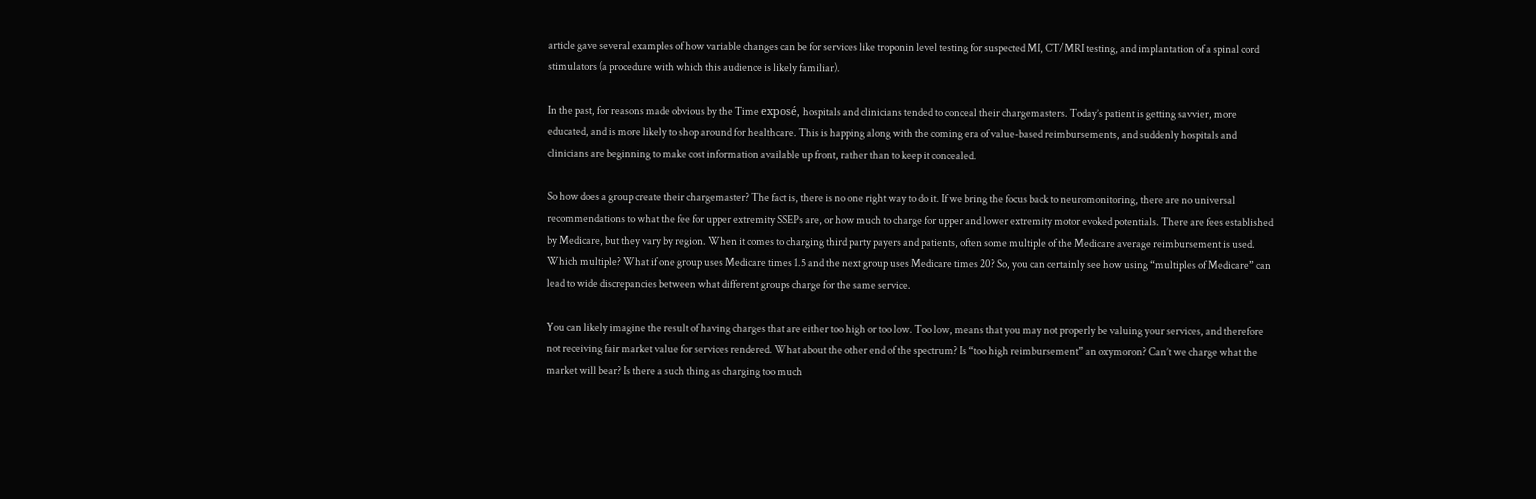article gave several examples of how variable changes can be for services like troponin level testing for suspected MI, CT/MRI testing, and implantation of a spinal cord stimulators (a procedure with which this audience is likely familiar).

In the past, for reasons made obvious by the Time exposé, hospitals and clinicians tended to conceal their chargemasters. Today’s patient is getting savvier, more educated, and is more likely to shop around for healthcare. This is happing along with the coming era of value-based reimbursements, and suddenly hospitals and clinicians are beginning to make cost information available up front, rather than to keep it concealed.

So how does a group create their chargemaster? The fact is, there is no one right way to do it. If we bring the focus back to neuromonitoring, there are no universal recommendations to what the fee for upper extremity SSEPs are, or how much to charge for upper and lower extremity motor evoked potentials. There are fees established by Medicare, but they vary by region. When it comes to charging third party payers and patients, often some multiple of the Medicare average reimbursement is used. Which multiple? What if one group uses Medicare times 1.5 and the next group uses Medicare times 20? So, you can certainly see how using “multiples of Medicare” can lead to wide discrepancies between what different groups charge for the same service.

You can likely imagine the result of having charges that are either too high or too low. Too low, means that you may not properly be valuing your services, and therefore not receiving fair market value for services rendered. What about the other end of the spectrum? Is “too high reimbursement” an oxymoron? Can’t we charge what the market will bear? Is there a such thing as charging too much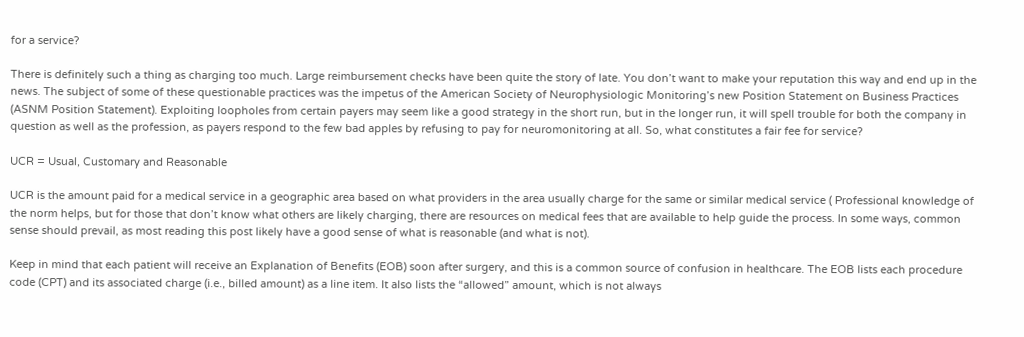for a service?

There is definitely such a thing as charging too much. Large reimbursement checks have been quite the story of late. You don’t want to make your reputation this way and end up in the news. The subject of some of these questionable practices was the impetus of the American Society of Neurophysiologic Monitoring’s new Position Statement on Business Practices (ASNM Position Statement). Exploiting loopholes from certain payers may seem like a good strategy in the short run, but in the longer run, it will spell trouble for both the company in question as well as the profession, as payers respond to the few bad apples by refusing to pay for neuromonitoring at all. So, what constitutes a fair fee for service?

UCR = Usual, Customary and Reasonable

UCR is the amount paid for a medical service in a geographic area based on what providers in the area usually charge for the same or similar medical service ( Professional knowledge of the norm helps, but for those that don’t know what others are likely charging, there are resources on medical fees that are available to help guide the process. In some ways, common sense should prevail, as most reading this post likely have a good sense of what is reasonable (and what is not).

Keep in mind that each patient will receive an Explanation of Benefits (EOB) soon after surgery, and this is a common source of confusion in healthcare. The EOB lists each procedure code (CPT) and its associated charge (i.e., billed amount) as a line item. It also lists the “allowed” amount, which is not always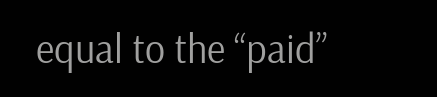equal to the “paid”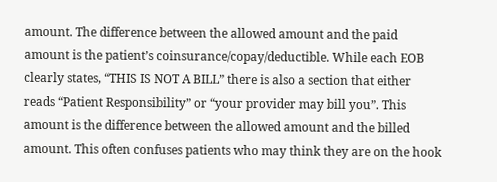amount. The difference between the allowed amount and the paid amount is the patient’s coinsurance/copay/deductible. While each EOB clearly states, “THIS IS NOT A BILL” there is also a section that either reads “Patient Responsibility” or “your provider may bill you”. This amount is the difference between the allowed amount and the billed amount. This often confuses patients who may think they are on the hook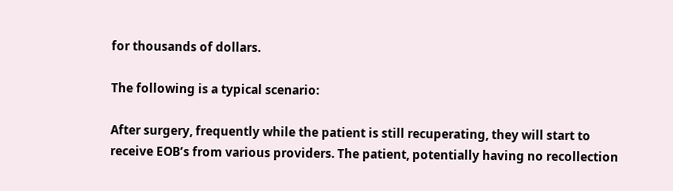for thousands of dollars.

The following is a typical scenario:

After surgery, frequently while the patient is still recuperating, they will start to receive EOB’s from various providers. The patient, potentially having no recollection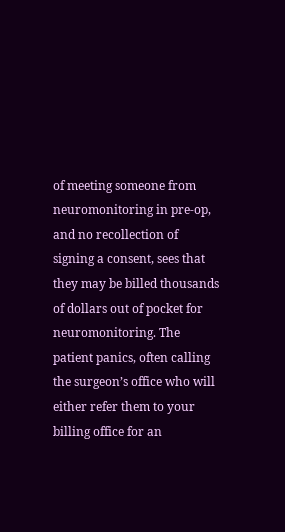of meeting someone from neuromonitoring in pre-op, and no recollection of signing a consent, sees that they may be billed thousands of dollars out of pocket for neuromonitoring. The patient panics, often calling the surgeon’s office who will either refer them to your billing office for an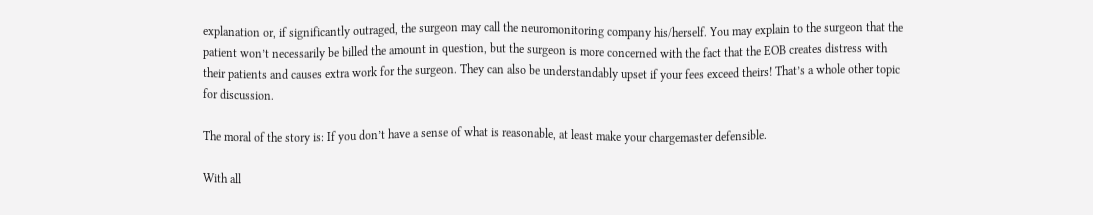explanation or, if significantly outraged, the surgeon may call the neuromonitoring company his/herself. You may explain to the surgeon that the patient won’t necessarily be billed the amount in question, but the surgeon is more concerned with the fact that the EOB creates distress with their patients and causes extra work for the surgeon. They can also be understandably upset if your fees exceed theirs! That’s a whole other topic for discussion.

The moral of the story is: If you don’t have a sense of what is reasonable, at least make your chargemaster defensible.

With all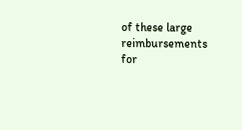of these large reimbursements for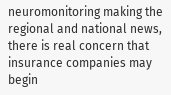neuromonitoring making the regional and national news, there is real concern that insurance companies may begin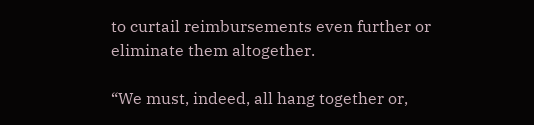to curtail reimbursements even further or eliminate them altogether.

“We must, indeed, all hang together or,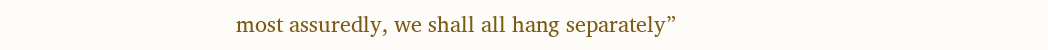most assuredly, we shall all hang separately”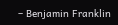– Benjamin Franklin